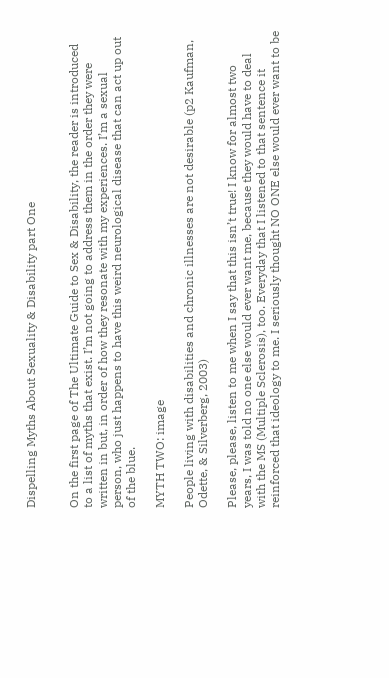Dispelling Myths About Sexuality & Disability part One


On the first page of The Ultimate Guide to Sex & Disability, the reader is introduced to a list of myths that exist. I’m not going to address them in the order they were written in but, in order of how they resonate with my experiences. I’m a sexual person, who just happens to have this weird neurological disease that can act up out of the blue.

MYTH TWO: image

People living with disabilities and chronic illnesses are not desirable (p2 Kaufman, Odette, & Silverberg, 2003)

Please, please, listen to me when I say that this isn’t true! I know for almost two years, I was told no one else would ever want me, because they would have to deal with the MS (Multiple Sclerosis), too. Everyday that I listened to that sentence it reinforced that ideology to me. I seriously thought NO ONE else would ever want to be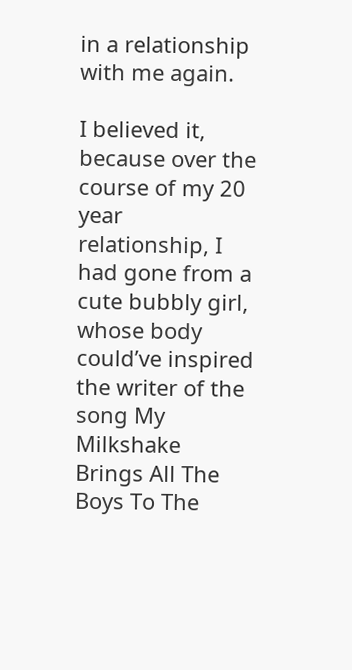in a relationship with me again.

I believed it, because over the course of my 20 year relationship, I had gone from a cute bubbly girl, whose body could’ve inspired the writer of the song My Milkshake Brings All The Boys To The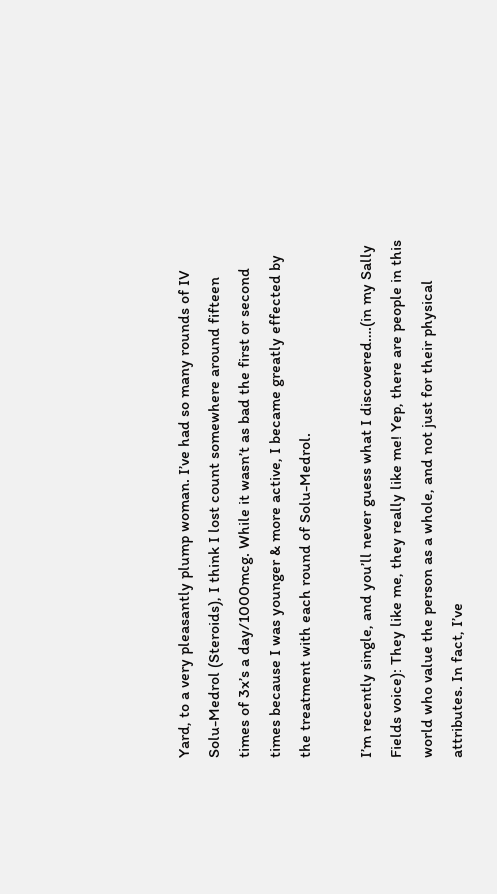Yard, to a very pleasantly plump woman. I’ve had so many rounds of IV Solu-Medrol (Steroids), I think I lost count somewhere around fifteen times of 3x’s a day/1000mcg. While it wasn’t as bad the first or second times because I was younger & more active, I became greatly effected by the treatment with each round of Solu-Medrol.

I’m recently single, and you’ll never guess what I discovered….(in my Sally Fields voice): They like me, they really like me! Yep, there are people in this world who value the person as a whole, and not just for their physical attributes. In fact, I’ve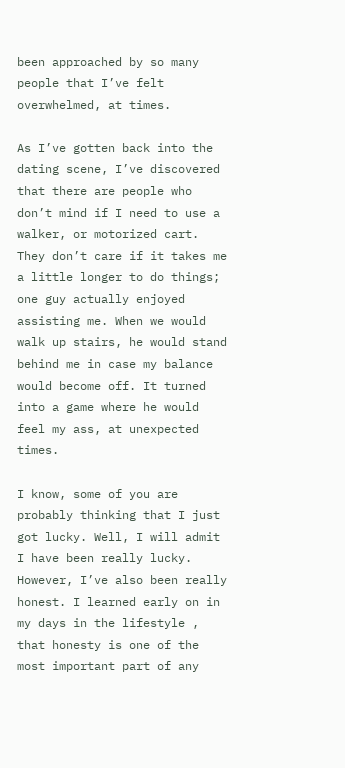been approached by so many people that I’ve felt overwhelmed, at times.

As I’ve gotten back into the dating scene, I’ve discovered that there are people who don’t mind if I need to use a walker, or motorized cart. They don’t care if it takes me a little longer to do things; one guy actually enjoyed assisting me. When we would walk up stairs, he would stand behind me in case my balance would become off. It turned into a game where he would feel my ass, at unexpected times.

I know, some of you are probably thinking that I just got lucky. Well, I will admit I have been really lucky. However, I’ve also been really honest. I learned early on in my days in the lifestyle , that honesty is one of the most important part of any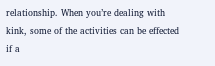relationship. When you’re dealing with kink, some of the activities can be effected if a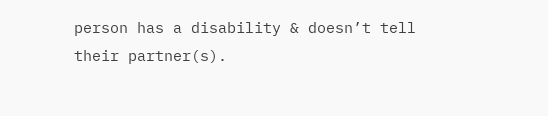person has a disability & doesn’t tell their partner(s).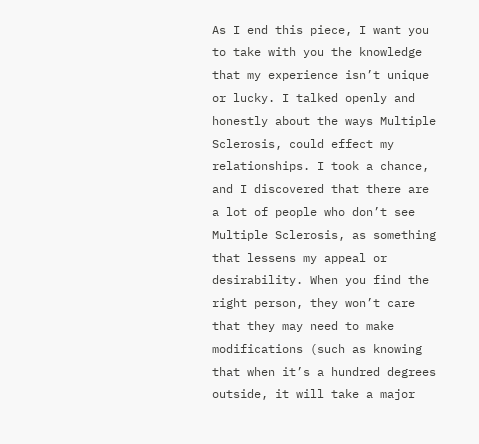As I end this piece, I want you to take with you the knowledge that my experience isn’t unique or lucky. I talked openly and honestly about the ways Multiple Sclerosis, could effect my relationships. I took a chance, and I discovered that there are a lot of people who don’t see Multiple Sclerosis, as something that lessens my appeal or desirability. When you find the right person, they won’t care that they may need to make modifications (such as knowing that when it’s a hundred degrees outside, it will take a major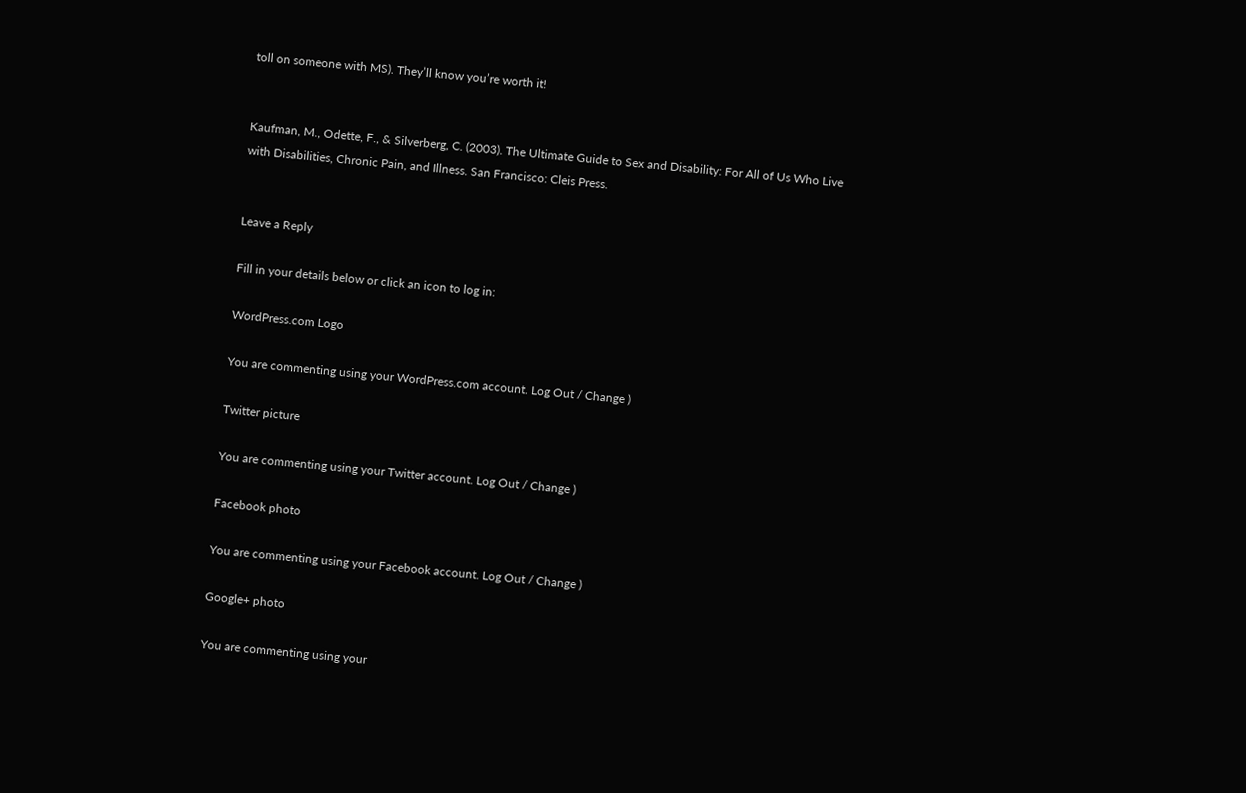toll on someone with MS). They’ll know you’re worth it!


Kaufman, M., Odette, F., & Silverberg, C. (2003). The Ultimate Guide to Sex and Disability: For All of Us Who Live with Disabilities, Chronic Pain, and Illness. San Francisco: Cleis Press.


Leave a Reply

Fill in your details below or click an icon to log in:

WordPress.com Logo

You are commenting using your WordPress.com account. Log Out / Change )

Twitter picture

You are commenting using your Twitter account. Log Out / Change )

Facebook photo

You are commenting using your Facebook account. Log Out / Change )

Google+ photo

You are commenting using your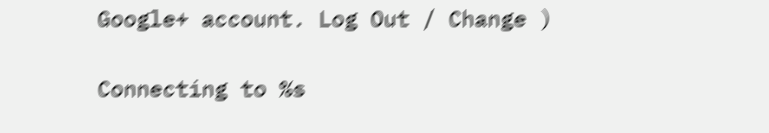Google+ account. Log Out / Change )

Connecting to %s